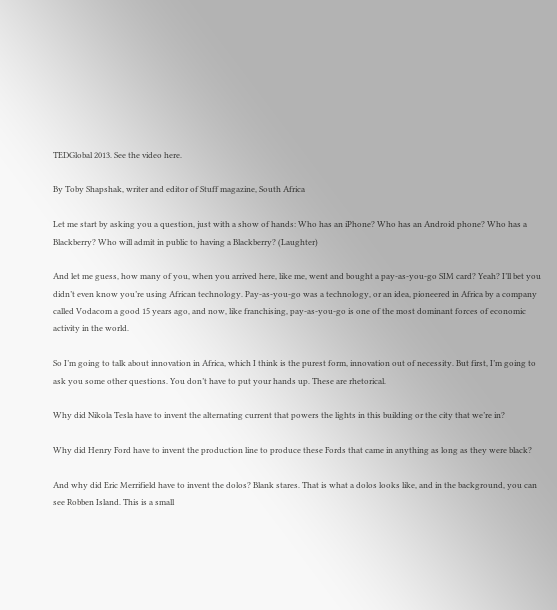TEDGlobal 2013. See the video here.

By Toby Shapshak, writer and editor of Stuff magazine, South Africa

Let me start by asking you a question, just with a show of hands: Who has an iPhone? Who has an Android phone? Who has a Blackberry? Who will admit in public to having a Blackberry? (Laughter)

And let me guess, how many of you, when you arrived here, like me, went and bought a pay-as-you-go SIM card? Yeah? I’ll bet you didn’t even know you’re using African technology. Pay-as-you-go was a technology, or an idea, pioneered in Africa by a company called Vodacom a good 15 years ago, and now, like franchising, pay-as-you-go is one of the most dominant forces of economic activity in the world.

So I’m going to talk about innovation in Africa, which I think is the purest form, innovation out of necessity. But first, I’m going to ask you some other questions. You don’t have to put your hands up. These are rhetorical.

Why did Nikola Tesla have to invent the alternating current that powers the lights in this building or the city that we’re in?

Why did Henry Ford have to invent the production line to produce these Fords that came in anything as long as they were black?

And why did Eric Merrifield have to invent the dolos? Blank stares. That is what a dolos looks like, and in the background, you can see Robben Island. This is a small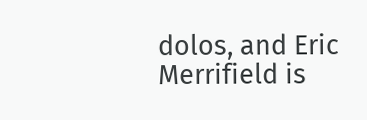dolos, and Eric Merrifield is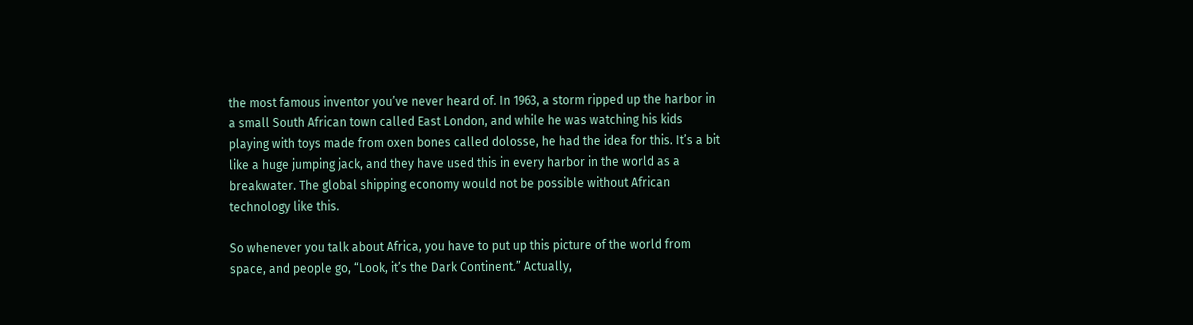the most famous inventor you’ve never heard of. In 1963, a storm ripped up the harbor in a small South African town called East London, and while he was watching his kids playing with toys made from oxen bones called dolosse, he had the idea for this. It’s a bit like a huge jumping jack, and they have used this in every harbor in the world as a breakwater. The global shipping economy would not be possible without African technology like this.

So whenever you talk about Africa, you have to put up this picture of the world from space, and people go, “Look, it’s the Dark Continent.” Actually,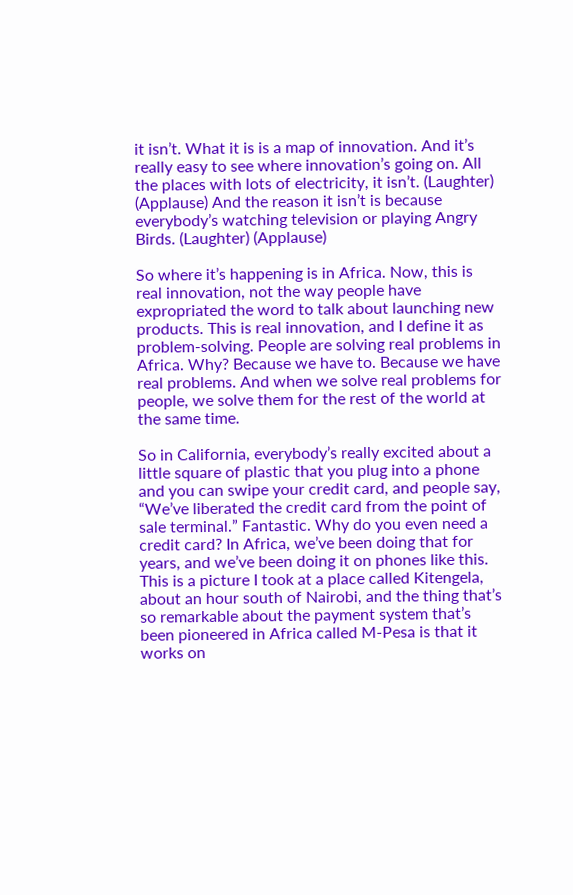it isn’t. What it is is a map of innovation. And it’s really easy to see where innovation’s going on. All the places with lots of electricity, it isn’t. (Laughter) (Applause) And the reason it isn’t is because everybody’s watching television or playing Angry Birds. (Laughter) (Applause)

So where it’s happening is in Africa. Now, this is real innovation, not the way people have expropriated the word to talk about launching new products. This is real innovation, and I define it as problem-solving. People are solving real problems in Africa. Why? Because we have to. Because we have real problems. And when we solve real problems for people, we solve them for the rest of the world at the same time.

So in California, everybody’s really excited about a little square of plastic that you plug into a phone and you can swipe your credit card, and people say, “We’ve liberated the credit card from the point of sale terminal.” Fantastic. Why do you even need a credit card? In Africa, we’ve been doing that for years, and we’ve been doing it on phones like this. This is a picture I took at a place called Kitengela, about an hour south of Nairobi, and the thing that’s so remarkable about the payment system that’s been pioneered in Africa called M-Pesa is that it works on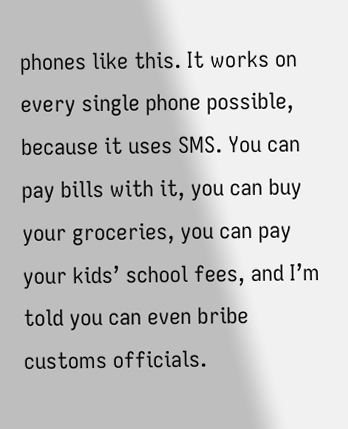phones like this. It works on every single phone possible, because it uses SMS. You can pay bills with it, you can buy your groceries, you can pay your kids’ school fees, and I’m told you can even bribe customs officials.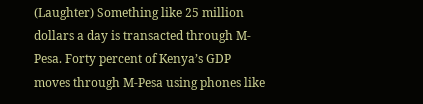(Laughter) Something like 25 million dollars a day is transacted through M-Pesa. Forty percent of Kenya’s GDP moves through M-Pesa using phones like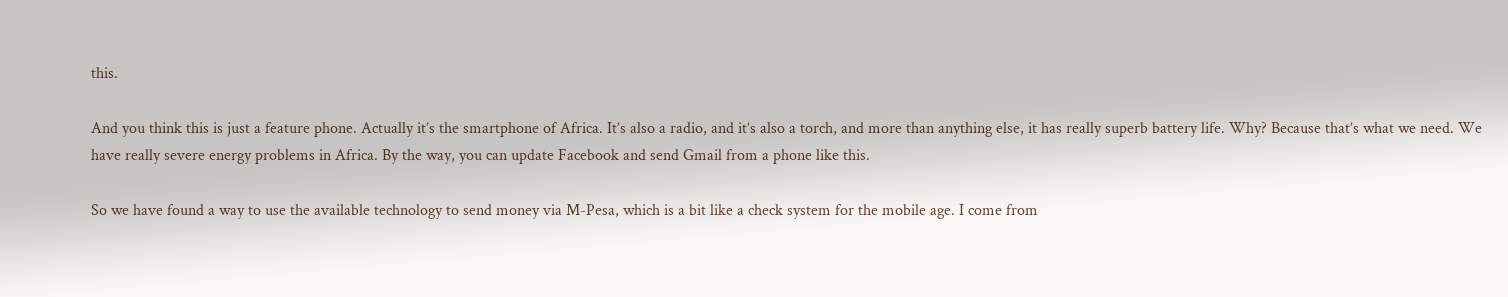this.

And you think this is just a feature phone. Actually it’s the smartphone of Africa. It’s also a radio, and it’s also a torch, and more than anything else, it has really superb battery life. Why? Because that’s what we need. We have really severe energy problems in Africa. By the way, you can update Facebook and send Gmail from a phone like this.

So we have found a way to use the available technology to send money via M-Pesa, which is a bit like a check system for the mobile age. I come from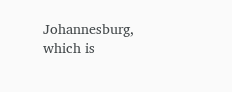Johannesburg, which is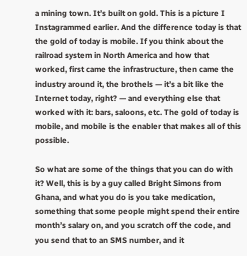a mining town. It’s built on gold. This is a picture I Instagrammed earlier. And the difference today is that the gold of today is mobile. If you think about the railroad system in North America and how that worked, first came the infrastructure, then came the industry around it, the brothels — it’s a bit like the Internet today, right? — and everything else that worked with it: bars, saloons, etc. The gold of today is mobile, and mobile is the enabler that makes all of this possible.

So what are some of the things that you can do with it? Well, this is by a guy called Bright Simons from Ghana, and what you do is you take medication, something that some people might spend their entire month’s salary on, and you scratch off the code, and you send that to an SMS number, and it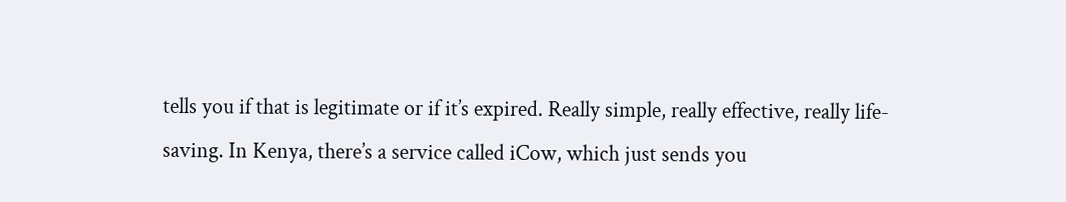tells you if that is legitimate or if it’s expired. Really simple, really effective, really life-saving. In Kenya, there’s a service called iCow, which just sends you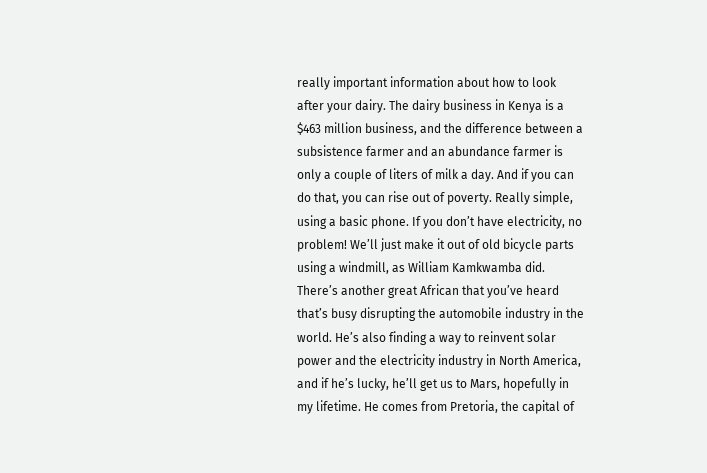really important information about how to look after your dairy. The dairy business in Kenya is a $463 million business, and the difference between a subsistence farmer and an abundance farmer is only a couple of liters of milk a day. And if you can do that, you can rise out of poverty. Really simple, using a basic phone. If you don’t have electricity, no problem! We’ll just make it out of old bicycle parts using a windmill, as William Kamkwamba did. There’s another great African that you’ve heard that’s busy disrupting the automobile industry in the world. He’s also finding a way to reinvent solar power and the electricity industry in North America, and if he’s lucky, he’ll get us to Mars, hopefully in my lifetime. He comes from Pretoria, the capital of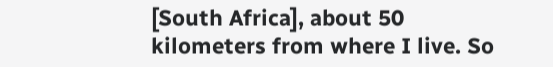[South Africa], about 50 kilometers from where I live. So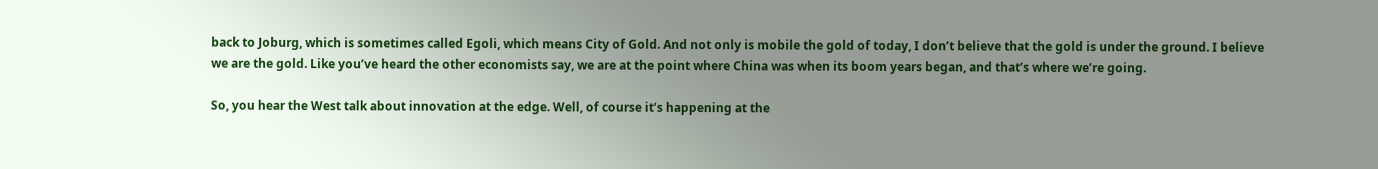back to Joburg, which is sometimes called Egoli, which means City of Gold. And not only is mobile the gold of today, I don’t believe that the gold is under the ground. I believe we are the gold. Like you’ve heard the other economists say, we are at the point where China was when its boom years began, and that’s where we’re going.

So, you hear the West talk about innovation at the edge. Well, of course it’s happening at the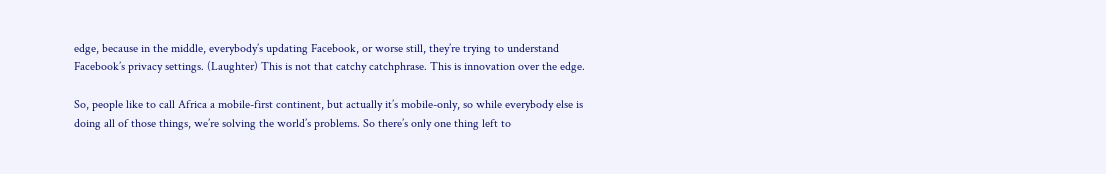edge, because in the middle, everybody’s updating Facebook, or worse still, they’re trying to understand Facebook’s privacy settings. (Laughter) This is not that catchy catchphrase. This is innovation over the edge.

So, people like to call Africa a mobile-first continent, but actually it’s mobile-only, so while everybody else is doing all of those things, we’re solving the world’s problems. So there’s only one thing left to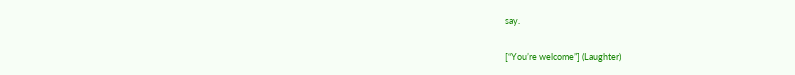say.

[“You’re welcome”] (Laughter)